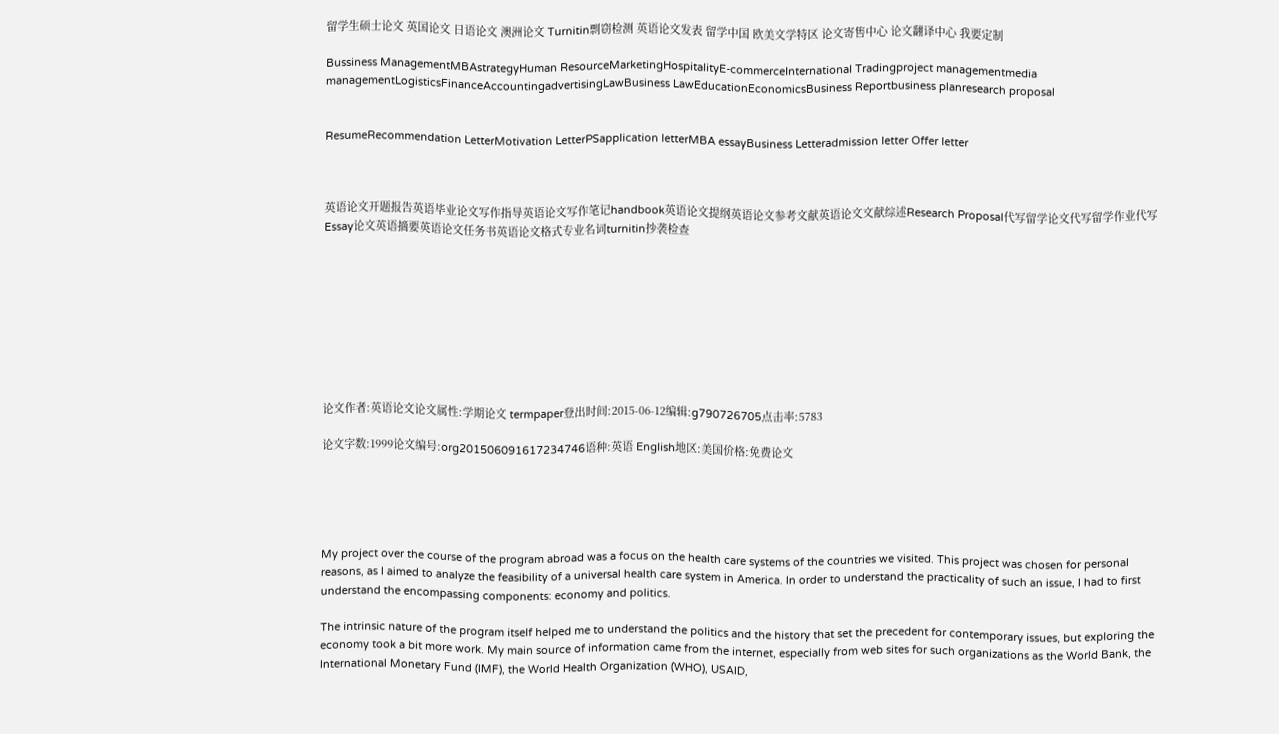留学生硕士论文 英国论文 日语论文 澳洲论文 Turnitin剽窃检测 英语论文发表 留学中国 欧美文学特区 论文寄售中心 论文翻译中心 我要定制

Bussiness ManagementMBAstrategyHuman ResourceMarketingHospitalityE-commerceInternational Tradingproject managementmedia managementLogisticsFinanceAccountingadvertisingLawBusiness LawEducationEconomicsBusiness Reportbusiness planresearch proposal


ResumeRecommendation LetterMotivation LetterPSapplication letterMBA essayBusiness Letteradmission letter Offer letter



英语论文开题报告英语毕业论文写作指导英语论文写作笔记handbook英语论文提纲英语论文参考文献英语论文文献综述Research Proposal代写留学论文代写留学作业代写Essay论文英语摘要英语论文任务书英语论文格式专业名词turnitin抄袭检查









论文作者:英语论文论文属性:学期论文 termpaper登出时间:2015-06-12编辑:g790726705点击率:5783

论文字数:1999论文编号:org201506091617234746语种:英语 English地区:美国价格:免费论文





My project over the course of the program abroad was a focus on the health care systems of the countries we visited. This project was chosen for personal reasons, as I aimed to analyze the feasibility of a universal health care system in America. In order to understand the practicality of such an issue, I had to first understand the encompassing components: economy and politics.

The intrinsic nature of the program itself helped me to understand the politics and the history that set the precedent for contemporary issues, but exploring the economy took a bit more work. My main source of information came from the internet, especially from web sites for such organizations as the World Bank, the International Monetary Fund (IMF), the World Health Organization (WHO), USAID,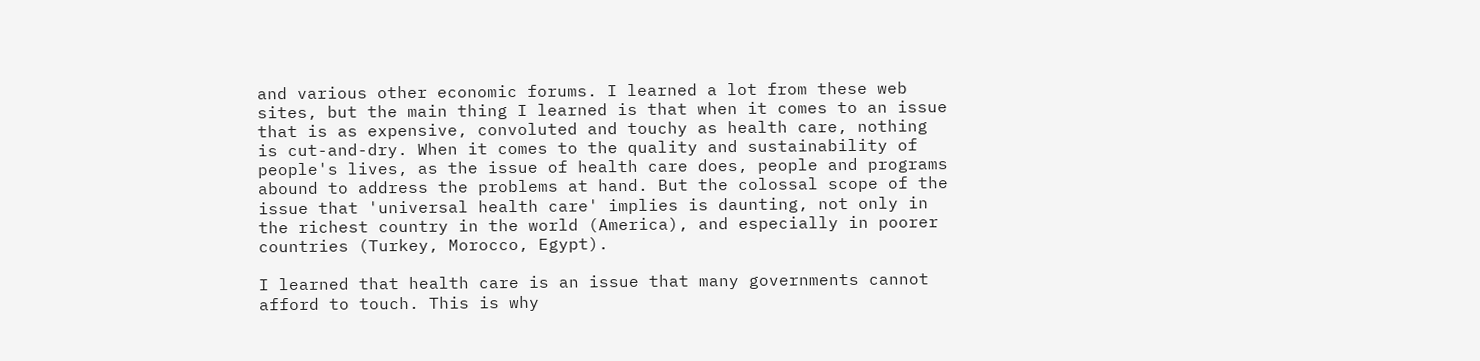and various other economic forums. I learned a lot from these web sites, but the main thing I learned is that when it comes to an issue that is as expensive, convoluted and touchy as health care, nothing is cut-and-dry. When it comes to the quality and sustainability of people's lives, as the issue of health care does, people and programs abound to address the problems at hand. But the colossal scope of the issue that 'universal health care' implies is daunting, not only in the richest country in the world (America), and especially in poorer countries (Turkey, Morocco, Egypt).

I learned that health care is an issue that many governments cannot afford to touch. This is why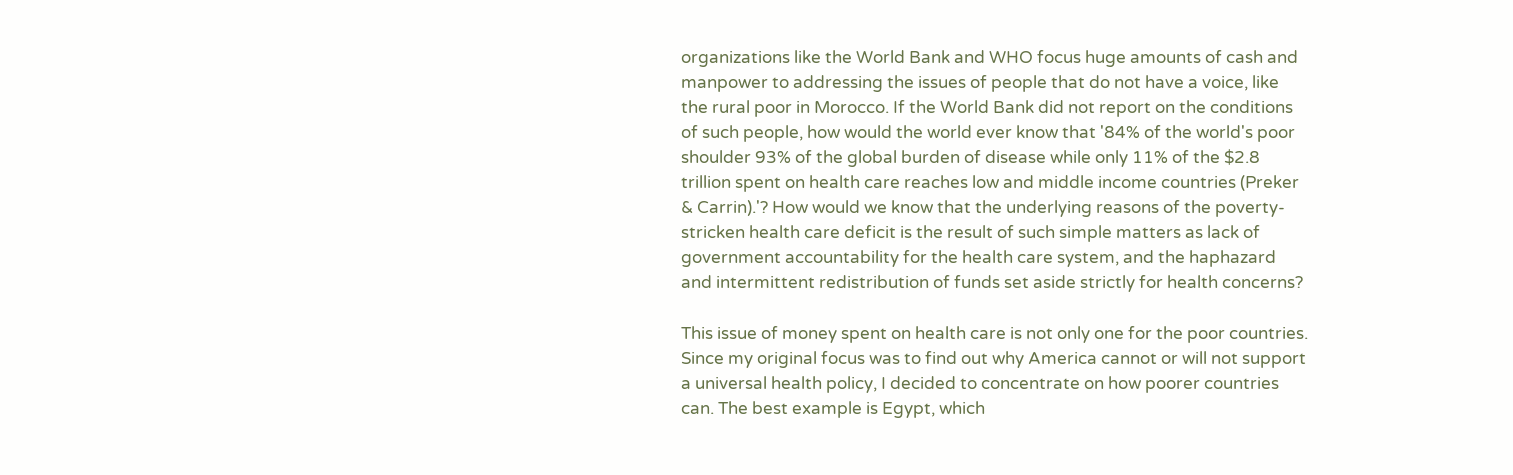organizations like the World Bank and WHO focus huge amounts of cash and manpower to addressing the issues of people that do not have a voice, like the rural poor in Morocco. If the World Bank did not report on the conditions of such people, how would the world ever know that '84% of the world's poor shoulder 93% of the global burden of disease while only 11% of the $2.8 trillion spent on health care reaches low and middle income countries (Preker & Carrin).'? How would we know that the underlying reasons of the poverty-stricken health care deficit is the result of such simple matters as lack of government accountability for the health care system, and the haphazard and intermittent redistribution of funds set aside strictly for health concerns?

This issue of money spent on health care is not only one for the poor countries. Since my original focus was to find out why America cannot or will not support a universal health policy, I decided to concentrate on how poorer countries can. The best example is Egypt, which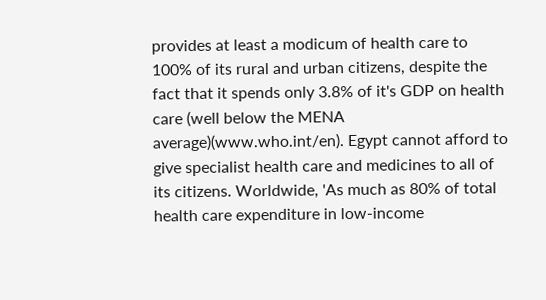provides at least a modicum of health care to 100% of its rural and urban citizens, despite the fact that it spends only 3.8% of it's GDP on health care (well below the MENA average)(www.who.int/en). Egypt cannot afford to give specialist health care and medicines to all of its citizens. Worldwide, 'As much as 80% of total health care expenditure in low-income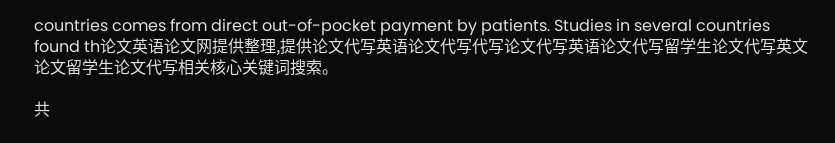countries comes from direct out-of-pocket payment by patients. Studies in several countries found th论文英语论文网提供整理,提供论文代写英语论文代写代写论文代写英语论文代写留学生论文代写英文论文留学生论文代写相关核心关键词搜索。

共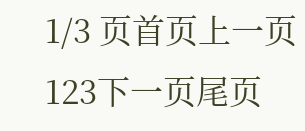1/3 页首页上一页123下一页尾页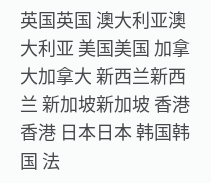英国英国 澳大利亚澳大利亚 美国美国 加拿大加拿大 新西兰新西兰 新加坡新加坡 香港香港 日本日本 韩国韩国 法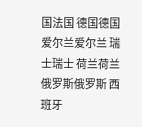国法国 德国德国 爱尔兰爱尔兰 瑞士瑞士 荷兰荷兰 俄罗斯俄罗斯 西班牙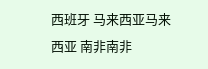西班牙 马来西亚马来西亚 南非南非